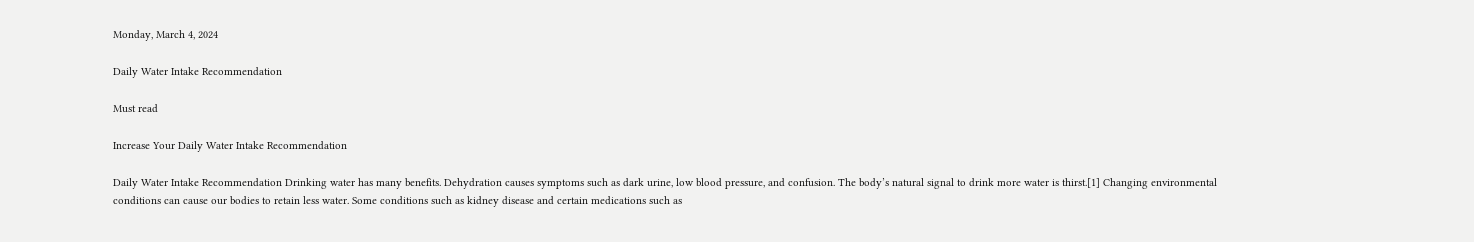Monday, March 4, 2024

Daily Water Intake Recommendation

Must read

Increase Your Daily Water Intake Recommendation

Daily Water Intake Recommendation Drinking water has many benefits. Dehydration causes symptoms such as dark urine, low blood pressure, and confusion. The body’s natural signal to drink more water is thirst.[1] Changing environmental conditions can cause our bodies to retain less water. Some conditions such as kidney disease and certain medications such as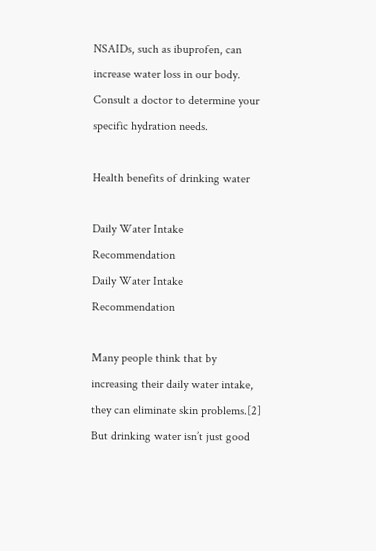NSAIDs, such as ibuprofen, can increase water loss in our body. Consult a doctor to determine your specific hydration needs.

Health benefits of drinking water

Daily Water Intake Recommendation
Daily Water Intake Recommendation

Many people think that by increasing their daily water intake, they can eliminate skin problems.[2] But drinking water isn’t just good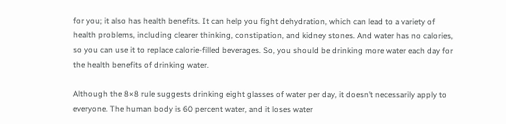for you; it also has health benefits. It can help you fight dehydration, which can lead to a variety of health problems, including clearer thinking, constipation, and kidney stones. And water has no calories, so you can use it to replace calorie-filled beverages. So, you should be drinking more water each day for the health benefits of drinking water.

Although the 8×8 rule suggests drinking eight glasses of water per day, it doesn’t necessarily apply to everyone. The human body is 60 percent water, and it loses water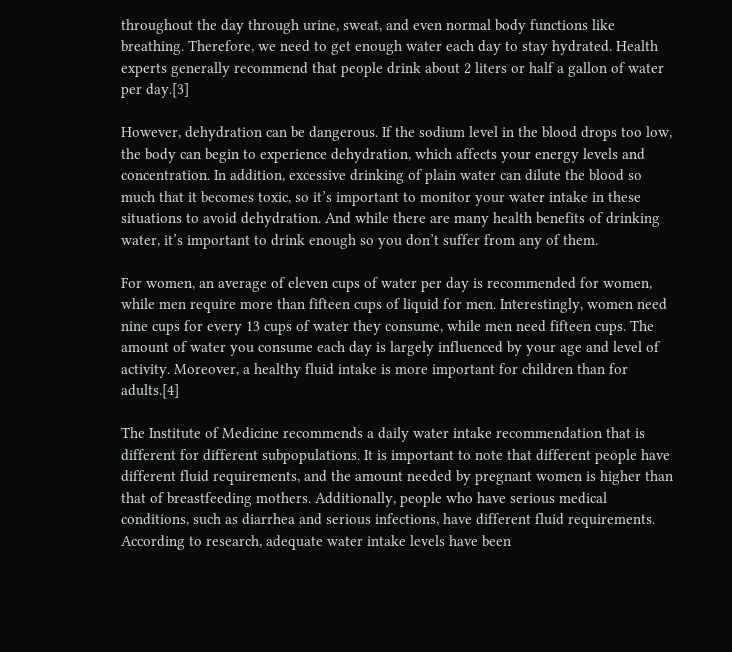throughout the day through urine, sweat, and even normal body functions like breathing. Therefore, we need to get enough water each day to stay hydrated. Health experts generally recommend that people drink about 2 liters or half a gallon of water per day.[3]

However, dehydration can be dangerous. If the sodium level in the blood drops too low, the body can begin to experience dehydration, which affects your energy levels and concentration. In addition, excessive drinking of plain water can dilute the blood so much that it becomes toxic, so it’s important to monitor your water intake in these situations to avoid dehydration. And while there are many health benefits of drinking water, it’s important to drink enough so you don’t suffer from any of them.

For women, an average of eleven cups of water per day is recommended for women, while men require more than fifteen cups of liquid for men. Interestingly, women need nine cups for every 13 cups of water they consume, while men need fifteen cups. The amount of water you consume each day is largely influenced by your age and level of activity. Moreover, a healthy fluid intake is more important for children than for adults.[4]

The Institute of Medicine recommends a daily water intake recommendation that is different for different subpopulations. It is important to note that different people have different fluid requirements, and the amount needed by pregnant women is higher than that of breastfeeding mothers. Additionally, people who have serious medical conditions, such as diarrhea and serious infections, have different fluid requirements. According to research, adequate water intake levels have been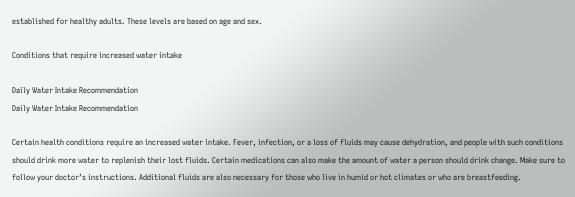established for healthy adults. These levels are based on age and sex.

Conditions that require increased water intake

Daily Water Intake Recommendation
Daily Water Intake Recommendation

Certain health conditions require an increased water intake. Fever, infection, or a loss of fluids may cause dehydration, and people with such conditions should drink more water to replenish their lost fluids. Certain medications can also make the amount of water a person should drink change. Make sure to follow your doctor’s instructions. Additional fluids are also necessary for those who live in humid or hot climates or who are breastfeeding.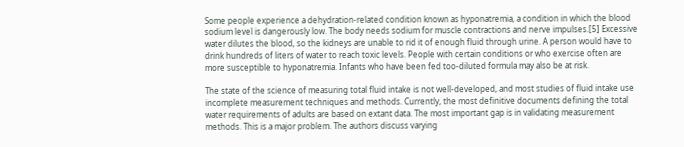Some people experience a dehydration-related condition known as hyponatremia, a condition in which the blood sodium level is dangerously low. The body needs sodium for muscle contractions and nerve impulses.[5] Excessive water dilutes the blood, so the kidneys are unable to rid it of enough fluid through urine. A person would have to drink hundreds of liters of water to reach toxic levels. People with certain conditions or who exercise often are more susceptible to hyponatremia. Infants who have been fed too-diluted formula may also be at risk.

The state of the science of measuring total fluid intake is not well-developed, and most studies of fluid intake use incomplete measurement techniques and methods. Currently, the most definitive documents defining the total water requirements of adults are based on extant data. The most important gap is in validating measurement methods. This is a major problem. The authors discuss varying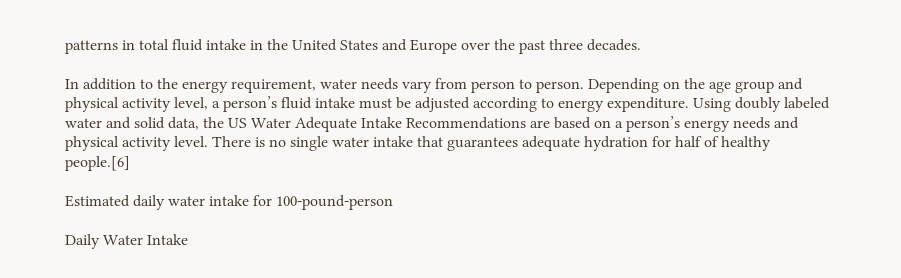patterns in total fluid intake in the United States and Europe over the past three decades.

In addition to the energy requirement, water needs vary from person to person. Depending on the age group and physical activity level, a person’s fluid intake must be adjusted according to energy expenditure. Using doubly labeled water and solid data, the US Water Adequate Intake Recommendations are based on a person’s energy needs and physical activity level. There is no single water intake that guarantees adequate hydration for half of healthy people.[6]

Estimated daily water intake for 100-pound-person

Daily Water Intake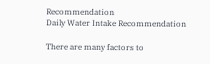Recommendation
Daily Water Intake Recommendation

There are many factors to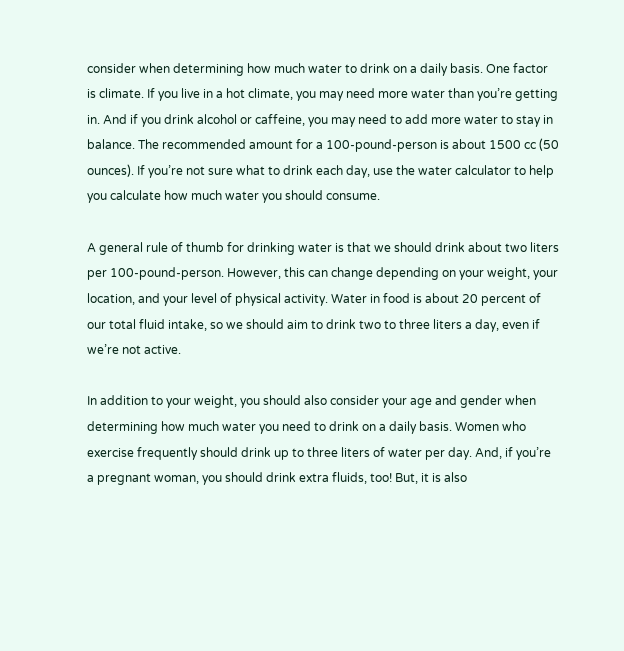consider when determining how much water to drink on a daily basis. One factor is climate. If you live in a hot climate, you may need more water than you’re getting in. And if you drink alcohol or caffeine, you may need to add more water to stay in balance. The recommended amount for a 100-pound-person is about 1500 cc (50 ounces). If you’re not sure what to drink each day, use the water calculator to help you calculate how much water you should consume.

A general rule of thumb for drinking water is that we should drink about two liters per 100-pound-person. However, this can change depending on your weight, your location, and your level of physical activity. Water in food is about 20 percent of our total fluid intake, so we should aim to drink two to three liters a day, even if we’re not active.

In addition to your weight, you should also consider your age and gender when determining how much water you need to drink on a daily basis. Women who exercise frequently should drink up to three liters of water per day. And, if you’re a pregnant woman, you should drink extra fluids, too! But, it is also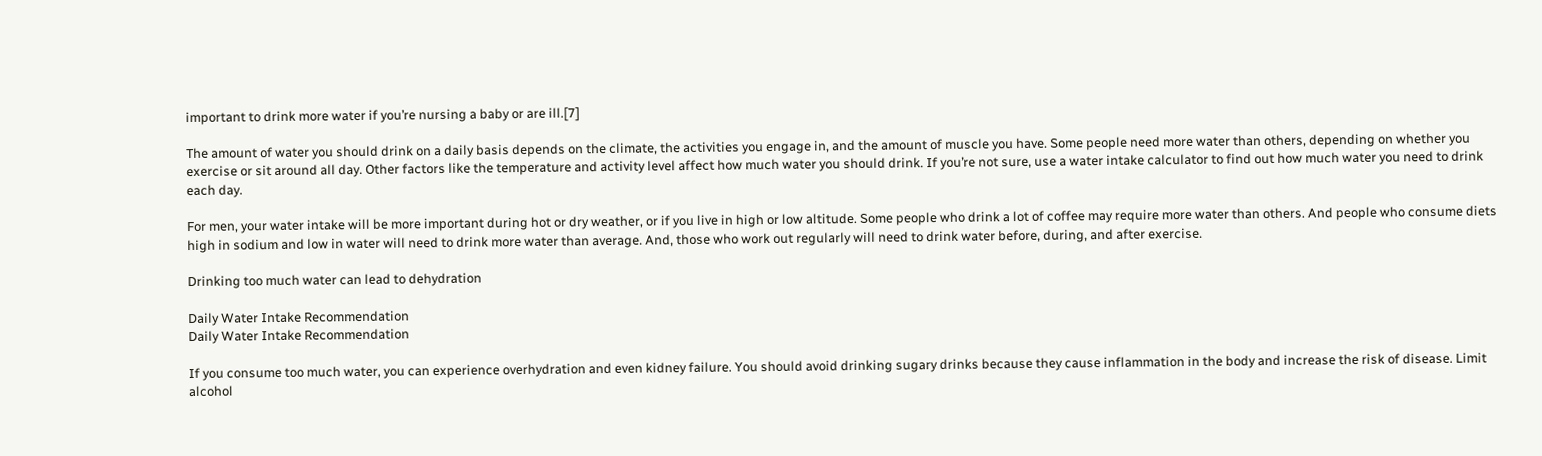important to drink more water if you’re nursing a baby or are ill.[7]

The amount of water you should drink on a daily basis depends on the climate, the activities you engage in, and the amount of muscle you have. Some people need more water than others, depending on whether you exercise or sit around all day. Other factors like the temperature and activity level affect how much water you should drink. If you’re not sure, use a water intake calculator to find out how much water you need to drink each day.

For men, your water intake will be more important during hot or dry weather, or if you live in high or low altitude. Some people who drink a lot of coffee may require more water than others. And people who consume diets high in sodium and low in water will need to drink more water than average. And, those who work out regularly will need to drink water before, during, and after exercise.

Drinking too much water can lead to dehydration

Daily Water Intake Recommendation
Daily Water Intake Recommendation

If you consume too much water, you can experience overhydration and even kidney failure. You should avoid drinking sugary drinks because they cause inflammation in the body and increase the risk of disease. Limit alcohol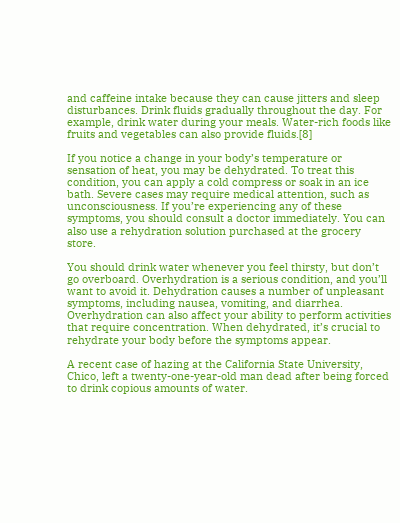and caffeine intake because they can cause jitters and sleep disturbances. Drink fluids gradually throughout the day. For example, drink water during your meals. Water-rich foods like fruits and vegetables can also provide fluids.[8]

If you notice a change in your body’s temperature or sensation of heat, you may be dehydrated. To treat this condition, you can apply a cold compress or soak in an ice bath. Severe cases may require medical attention, such as unconsciousness. If you’re experiencing any of these symptoms, you should consult a doctor immediately. You can also use a rehydration solution purchased at the grocery store.

You should drink water whenever you feel thirsty, but don’t go overboard. Overhydration is a serious condition, and you’ll want to avoid it. Dehydration causes a number of unpleasant symptoms, including nausea, vomiting, and diarrhea. Overhydration can also affect your ability to perform activities that require concentration. When dehydrated, it’s crucial to rehydrate your body before the symptoms appear.

A recent case of hazing at the California State University, Chico, left a twenty-one-year-old man dead after being forced to drink copious amounts of water.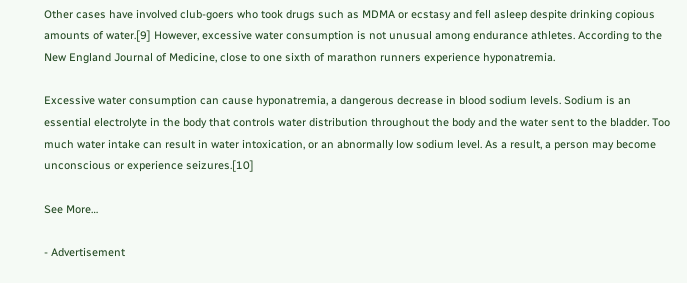Other cases have involved club-goers who took drugs such as MDMA or ecstasy and fell asleep despite drinking copious amounts of water.[9] However, excessive water consumption is not unusual among endurance athletes. According to the New England Journal of Medicine, close to one sixth of marathon runners experience hyponatremia.

Excessive water consumption can cause hyponatremia, a dangerous decrease in blood sodium levels. Sodium is an essential electrolyte in the body that controls water distribution throughout the body and the water sent to the bladder. Too much water intake can result in water intoxication, or an abnormally low sodium level. As a result, a person may become unconscious or experience seizures.[10]

See More…

- Advertisement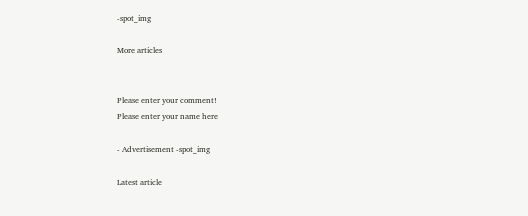-spot_img

More articles


Please enter your comment!
Please enter your name here

- Advertisement -spot_img

Latest article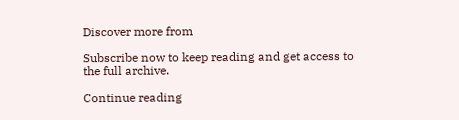Discover more from

Subscribe now to keep reading and get access to the full archive.

Continue reading